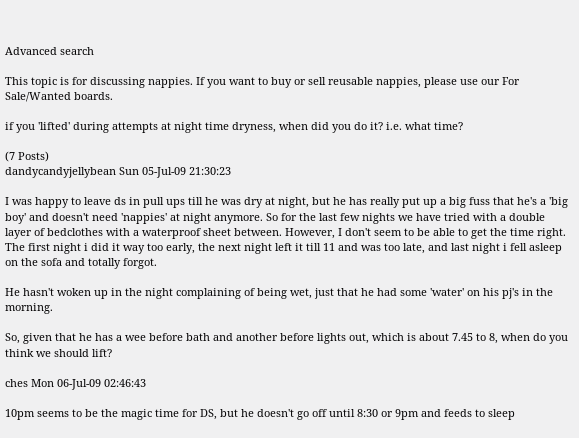Advanced search

This topic is for discussing nappies. If you want to buy or sell reusable nappies, please use our For Sale/Wanted boards.

if you 'lifted' during attempts at night time dryness, when did you do it? i.e. what time?

(7 Posts)
dandycandyjellybean Sun 05-Jul-09 21:30:23

I was happy to leave ds in pull ups till he was dry at night, but he has really put up a big fuss that he's a 'big boy' and doesn't need 'nappies' at night anymore. So for the last few nights we have tried with a double layer of bedclothes with a waterproof sheet between. However, I don't seem to be able to get the time right. The first night i did it way too early, the next night left it till 11 and was too late, and last night i fell asleep on the sofa and totally forgot.

He hasn't woken up in the night complaining of being wet, just that he had some 'water' on his pj's in the morning.

So, given that he has a wee before bath and another before lights out, which is about 7.45 to 8, when do you think we should lift?

ches Mon 06-Jul-09 02:46:43

10pm seems to be the magic time for DS, but he doesn't go off until 8:30 or 9pm and feeds to sleep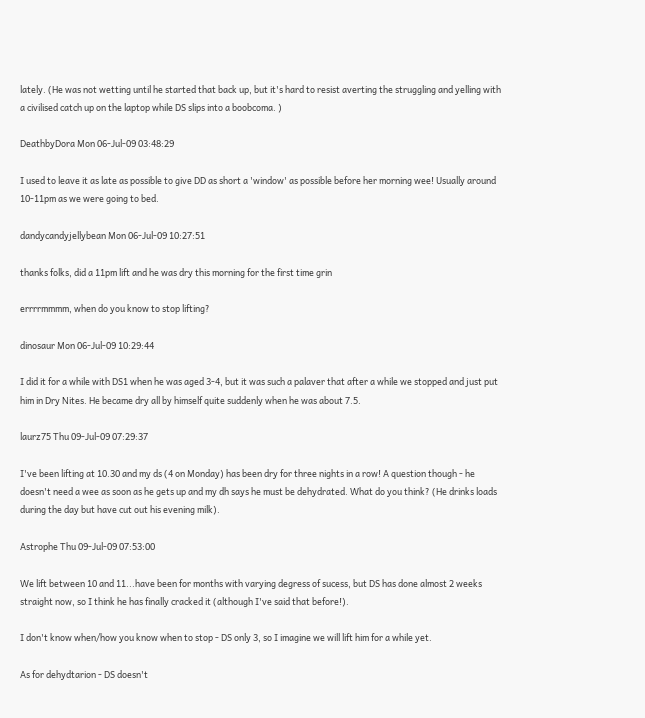lately. (He was not wetting until he started that back up, but it's hard to resist averting the struggling and yelling with a civilised catch up on the laptop while DS slips into a boobcoma. )

DeathbyDora Mon 06-Jul-09 03:48:29

I used to leave it as late as possible to give DD as short a 'window' as possible before her morning wee! Usually around 10-11pm as we were going to bed.

dandycandyjellybean Mon 06-Jul-09 10:27:51

thanks folks, did a 11pm lift and he was dry this morning for the first time grin

errrrmmmm, when do you know to stop lifting?

dinosaur Mon 06-Jul-09 10:29:44

I did it for a while with DS1 when he was aged 3-4, but it was such a palaver that after a while we stopped and just put him in Dry Nites. He became dry all by himself quite suddenly when he was about 7.5.

laurz75 Thu 09-Jul-09 07:29:37

I've been lifting at 10.30 and my ds (4 on Monday) has been dry for three nights in a row! A question though - he doesn't need a wee as soon as he gets up and my dh says he must be dehydrated. What do you think? (He drinks loads during the day but have cut out his evening milk).

Astrophe Thu 09-Jul-09 07:53:00

We lift between 10 and 11...have been for months with varying degress of sucess, but DS has done almost 2 weeks straight now, so I think he has finally cracked it (although I've said that before!).

I don't know when/how you know when to stop - DS only 3, so I imagine we will lift him for a while yet.

As for dehydtarion - DS doesn't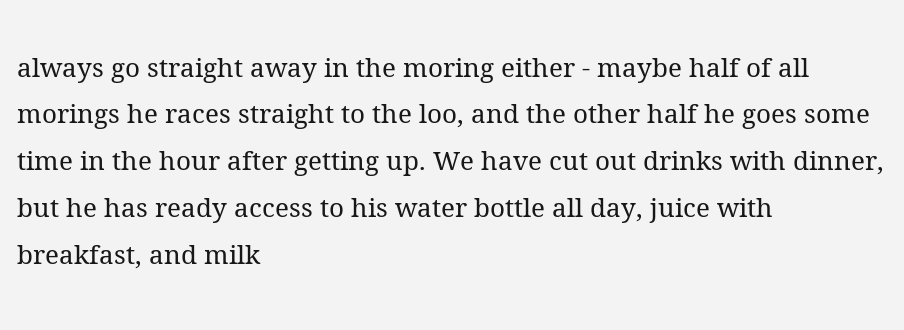always go straight away in the moring either - maybe half of all morings he races straight to the loo, and the other half he goes some time in the hour after getting up. We have cut out drinks with dinner, but he has ready access to his water bottle all day, juice with breakfast, and milk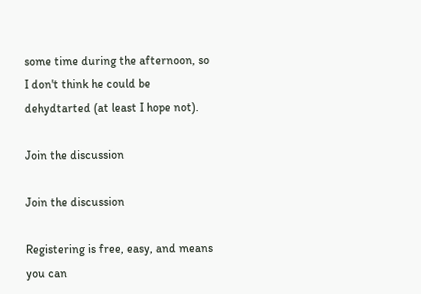some time during the afternoon, so I don't think he could be dehydtarted (at least I hope not).

Join the discussion

Join the discussion

Registering is free, easy, and means you can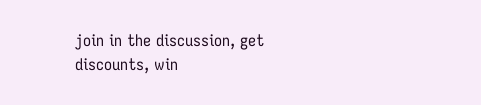join in the discussion, get discounts, win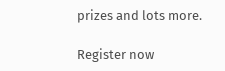prizes and lots more.

Register now